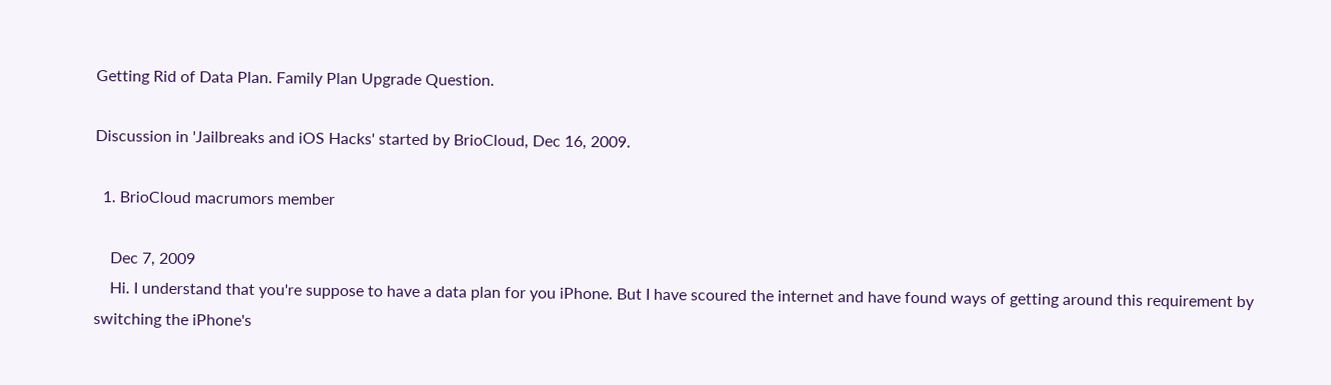Getting Rid of Data Plan. Family Plan Upgrade Question.

Discussion in 'Jailbreaks and iOS Hacks' started by BrioCloud, Dec 16, 2009.

  1. BrioCloud macrumors member

    Dec 7, 2009
    Hi. I understand that you're suppose to have a data plan for you iPhone. But I have scoured the internet and have found ways of getting around this requirement by switching the iPhone's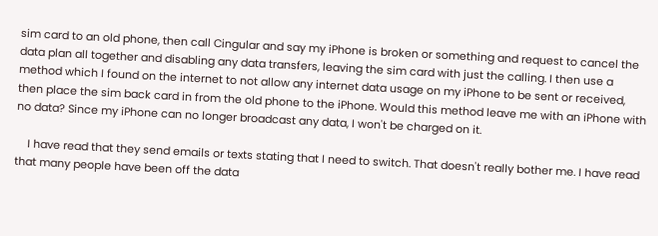sim card to an old phone, then call Cingular and say my iPhone is broken or something and request to cancel the data plan all together and disabling any data transfers, leaving the sim card with just the calling. I then use a method which I found on the internet to not allow any internet data usage on my iPhone to be sent or received, then place the sim back card in from the old phone to the iPhone. Would this method leave me with an iPhone with no data? Since my iPhone can no longer broadcast any data, I won't be charged on it.

    I have read that they send emails or texts stating that I need to switch. That doesn't really bother me. I have read that many people have been off the data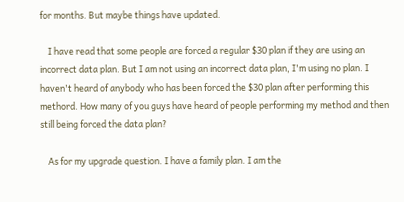for months. But maybe things have updated.

    I have read that some people are forced a regular $30 plan if they are using an incorrect data plan. But I am not using an incorrect data plan, I'm using no plan. I haven't heard of anybody who has been forced the $30 plan after performing this methord. How many of you guys have heard of people performing my method and then still being forced the data plan?

    As for my upgrade question. I have a family plan. I am the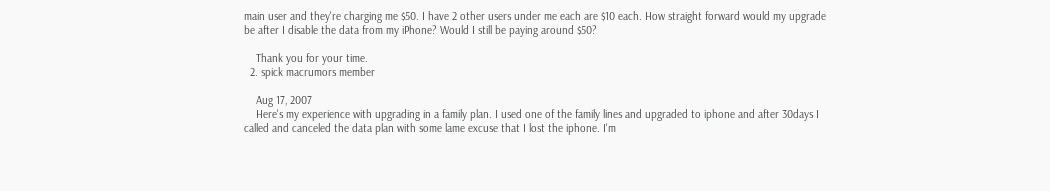main user and they're charging me $50. I have 2 other users under me each are $10 each. How straight forward would my upgrade be after I disable the data from my iPhone? Would I still be paying around $50?

    Thank you for your time.
  2. spick macrumors member

    Aug 17, 2007
    Here's my experience with upgrading in a family plan. I used one of the family lines and upgraded to iphone and after 30days I called and canceled the data plan with some lame excuse that I lost the iphone. I'm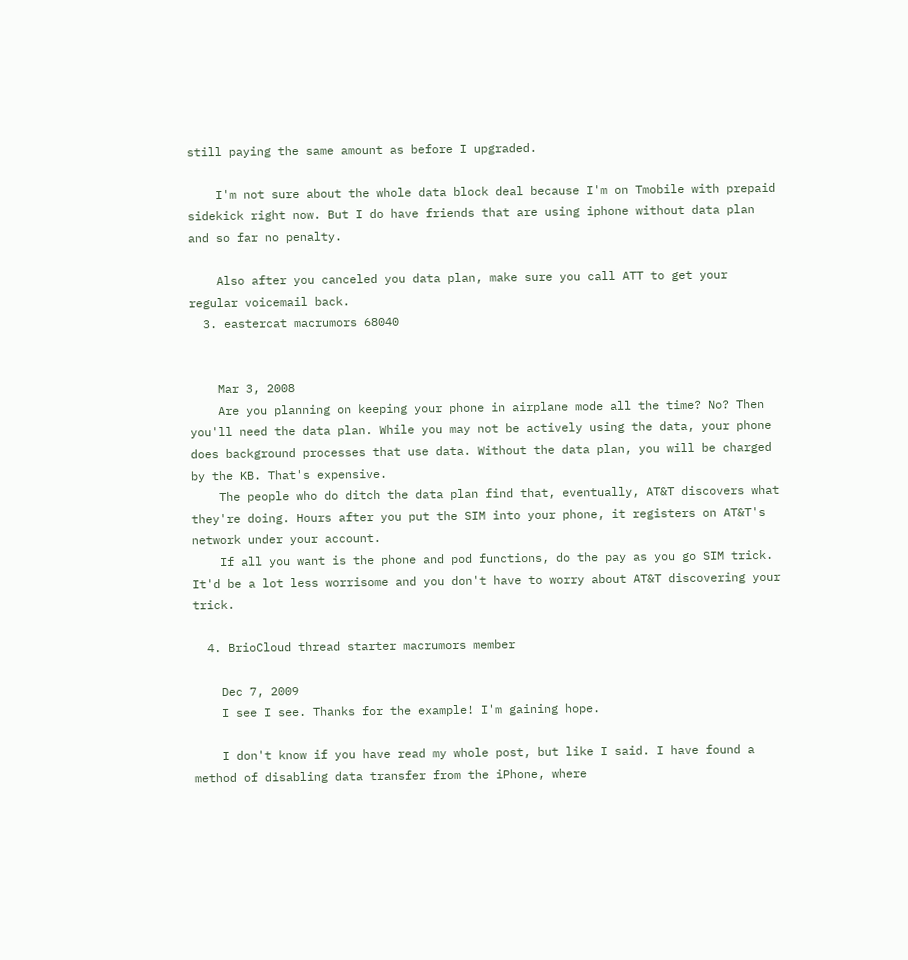still paying the same amount as before I upgraded.

    I'm not sure about the whole data block deal because I'm on Tmobile with prepaid sidekick right now. But I do have friends that are using iphone without data plan and so far no penalty.

    Also after you canceled you data plan, make sure you call ATT to get your regular voicemail back.
  3. eastercat macrumors 68040


    Mar 3, 2008
    Are you planning on keeping your phone in airplane mode all the time? No? Then you'll need the data plan. While you may not be actively using the data, your phone does background processes that use data. Without the data plan, you will be charged by the KB. That's expensive.
    The people who do ditch the data plan find that, eventually, AT&T discovers what they're doing. Hours after you put the SIM into your phone, it registers on AT&T's network under your account.
    If all you want is the phone and pod functions, do the pay as you go SIM trick. It'd be a lot less worrisome and you don't have to worry about AT&T discovering your trick.

  4. BrioCloud thread starter macrumors member

    Dec 7, 2009
    I see I see. Thanks for the example! I'm gaining hope.

    I don't know if you have read my whole post, but like I said. I have found a method of disabling data transfer from the iPhone, where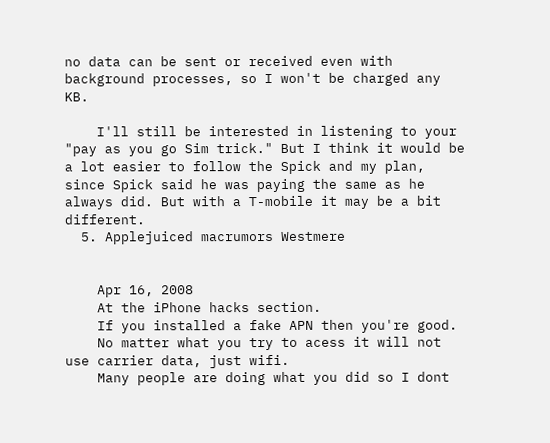no data can be sent or received even with background processes, so I won't be charged any KB.

    I'll still be interested in listening to your "pay as you go Sim trick." But I think it would be a lot easier to follow the Spick and my plan, since Spick said he was paying the same as he always did. But with a T-mobile it may be a bit different.
  5. Applejuiced macrumors Westmere


    Apr 16, 2008
    At the iPhone hacks section.
    If you installed a fake APN then you're good.
    No matter what you try to acess it will not use carrier data, just wifi.
    Many people are doing what you did so I dont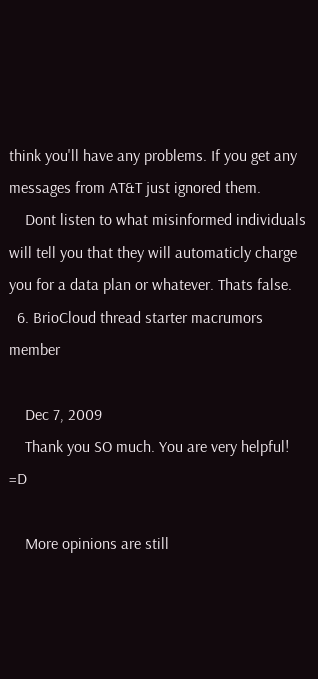think you'll have any problems. If you get any messages from AT&T just ignored them.
    Dont listen to what misinformed individuals will tell you that they will automaticly charge you for a data plan or whatever. Thats false.
  6. BrioCloud thread starter macrumors member

    Dec 7, 2009
    Thank you SO much. You are very helpful! =D

    More opinions are still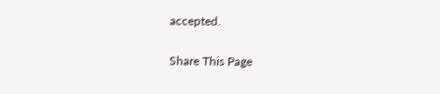accepted.

Share This Page